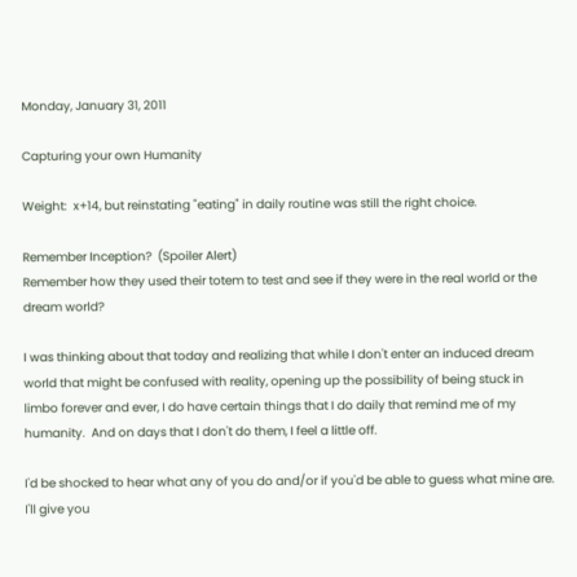Monday, January 31, 2011

Capturing your own Humanity

Weight:  x+14, but reinstating "eating" in daily routine was still the right choice.

Remember Inception?  (Spoiler Alert)
Remember how they used their totem to test and see if they were in the real world or the dream world?

I was thinking about that today and realizing that while I don't enter an induced dream world that might be confused with reality, opening up the possibility of being stuck in limbo forever and ever, I do have certain things that I do daily that remind me of my humanity.  And on days that I don't do them, I feel a little off.

I'd be shocked to hear what any of you do and/or if you'd be able to guess what mine are.  I'll give you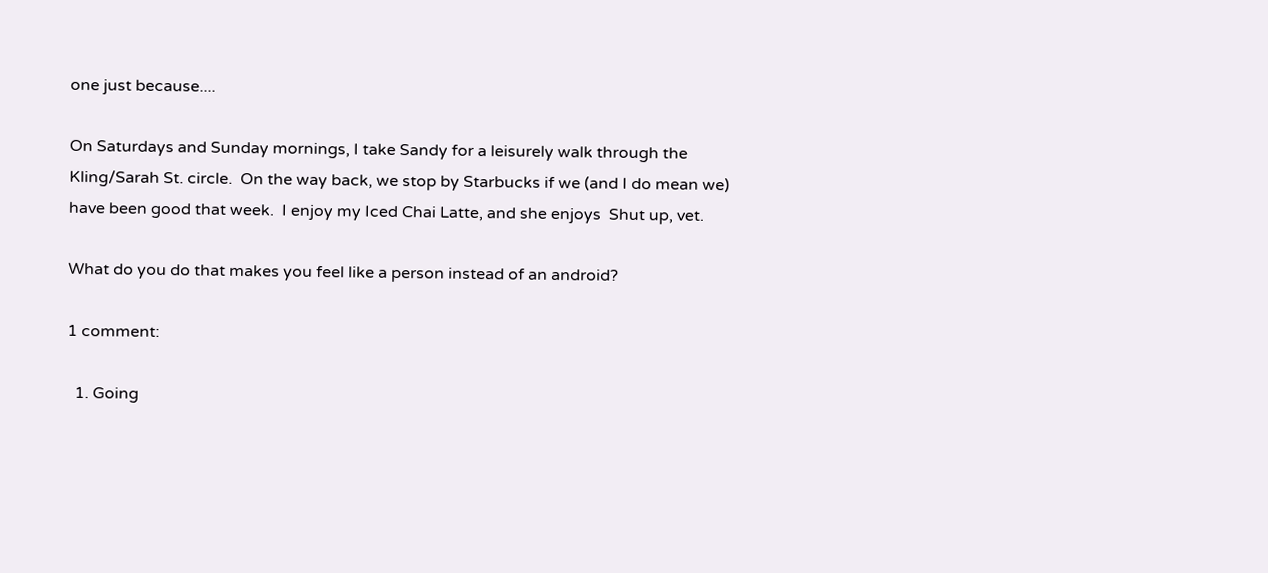one just because....

On Saturdays and Sunday mornings, I take Sandy for a leisurely walk through the Kling/Sarah St. circle.  On the way back, we stop by Starbucks if we (and I do mean we) have been good that week.  I enjoy my Iced Chai Latte, and she enjoys  Shut up, vet.

What do you do that makes you feel like a person instead of an android?

1 comment:

  1. Going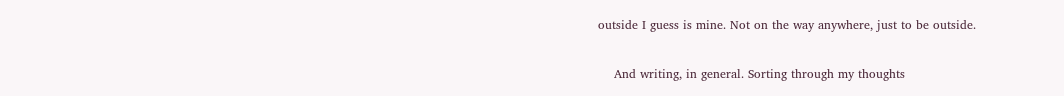outside I guess is mine. Not on the way anywhere, just to be outside.

    And writing, in general. Sorting through my thoughts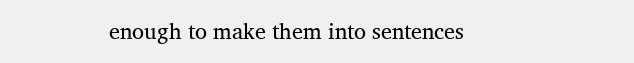enough to make them into sentences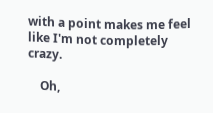with a point makes me feel like I'm not completely crazy.

    Oh,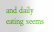and daily eating seems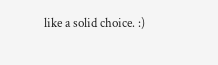like a solid choice. :)